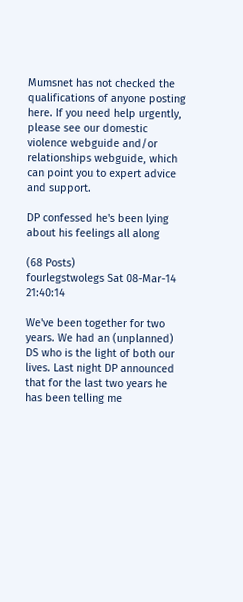Mumsnet has not checked the qualifications of anyone posting here. If you need help urgently, please see our domestic violence webguide and/or relationships webguide, which can point you to expert advice and support.

DP confessed he's been lying about his feelings all along

(68 Posts)
fourlegstwolegs Sat 08-Mar-14 21:40:14

We've been together for two years. We had an (unplanned) DS who is the light of both our lives. Last night DP announced that for the last two years he has been telling me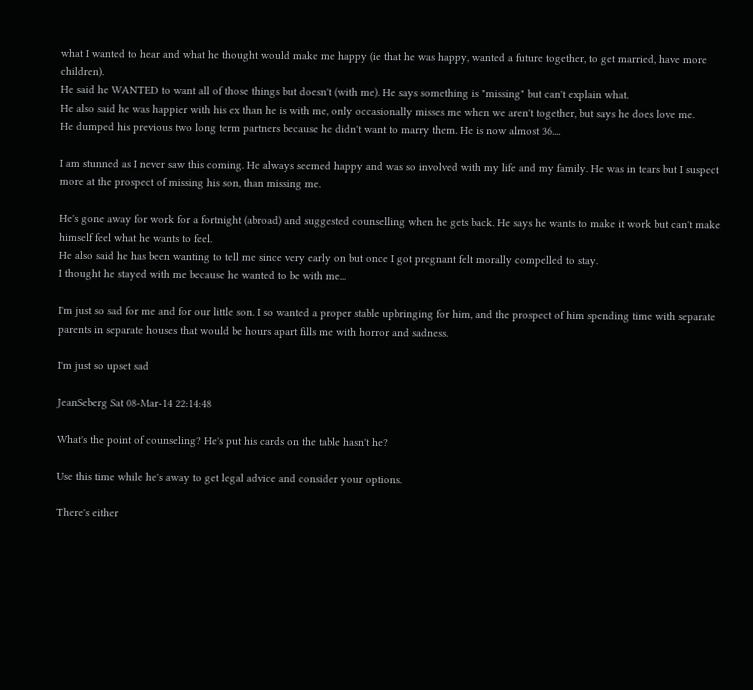what I wanted to hear and what he thought would make me happy (ie that he was happy, wanted a future together, to get married, have more children).
He said he WANTED to want all of those things but doesn't (with me). He says something is "missing" but can't explain what.
He also said he was happier with his ex than he is with me, only occasionally misses me when we aren't together, but says he does love me.
He dumped his previous two long term partners because he didn't want to marry them. He is now almost 36....

I am stunned as I never saw this coming. He always seemed happy and was so involved with my life and my family. He was in tears but I suspect more at the prospect of missing his son, than missing me.

He's gone away for work for a fortnight (abroad) and suggested counselling when he gets back. He says he wants to make it work but can't make himself feel what he wants to feel.
He also said he has been wanting to tell me since very early on but once I got pregnant felt morally compelled to stay.
I thought he stayed with me because he wanted to be with me...

I'm just so sad for me and for our little son. I so wanted a proper stable upbringing for him, and the prospect of him spending time with separate parents in separate houses that would be hours apart fills me with horror and sadness.

I'm just so upset sad

JeanSeberg Sat 08-Mar-14 22:14:48

What's the point of counseling? He's put his cards on the table hasn't he?

Use this time while he's away to get legal advice and consider your options.

There's either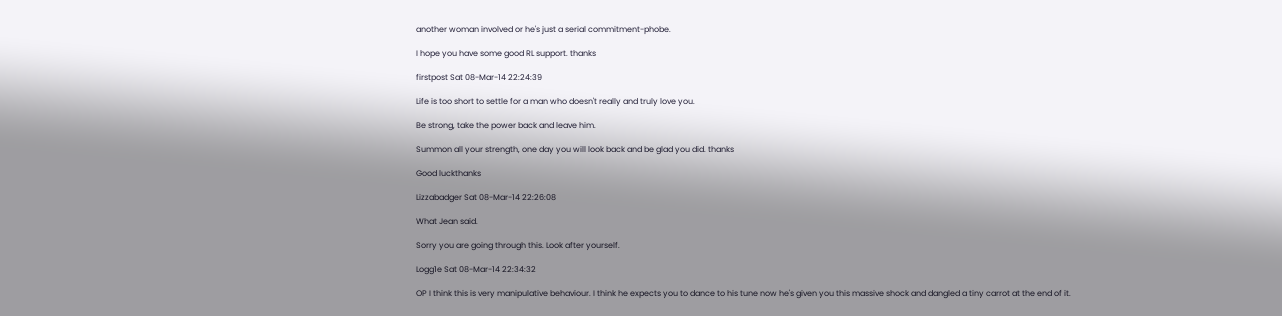another woman involved or he's just a serial commitment-phobe.

I hope you have some good RL support. thanks

firstpost Sat 08-Mar-14 22:24:39

Life is too short to settle for a man who doesn't really and truly love you.

Be strong, take the power back and leave him.

Summon all your strength, one day you will look back and be glad you did. thanks

Good luckthanks

Lizzabadger Sat 08-Mar-14 22:26:08

What Jean said.

Sorry you are going through this. Look after yourself.

Logg1e Sat 08-Mar-14 22:34:32

OP I think this is very manipulative behaviour. I think he expects you to dance to his tune now he's given you this massive shock and dangled a tiny carrot at the end of it.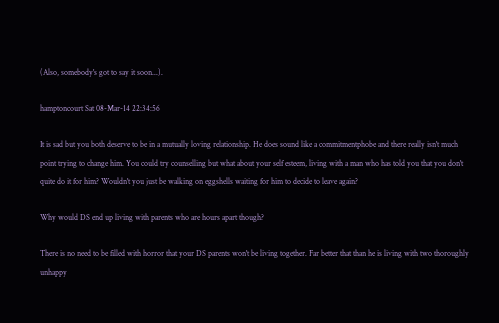(Also, somebody's got to say it soon...).

hamptoncourt Sat 08-Mar-14 22:34:56

It is sad but you both deserve to be in a mutually loving relationship. He does sound like a commitmentphobe and there really isn't much point trying to change him. You could try counselling but what about your self esteem, living with a man who has told you that you don't quite do it for him? Wouldn't you just be walking on eggshells waiting for him to decide to leave again?

Why would DS end up living with parents who are hours apart though?

There is no need to be filled with horror that your DS parents won't be living together. Far better that than he is living with two thoroughly unhappy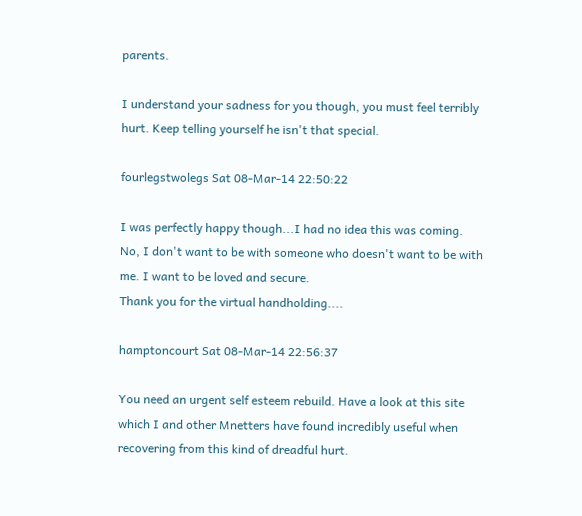parents.

I understand your sadness for you though, you must feel terribly hurt. Keep telling yourself he isn't that special.

fourlegstwolegs Sat 08-Mar-14 22:50:22

I was perfectly happy though...I had no idea this was coming.
No, I don't want to be with someone who doesn't want to be with me. I want to be loved and secure.
Thank you for the virtual handholding....

hamptoncourt Sat 08-Mar-14 22:56:37

You need an urgent self esteem rebuild. Have a look at this site which I and other Mnetters have found incredibly useful when recovering from this kind of dreadful hurt.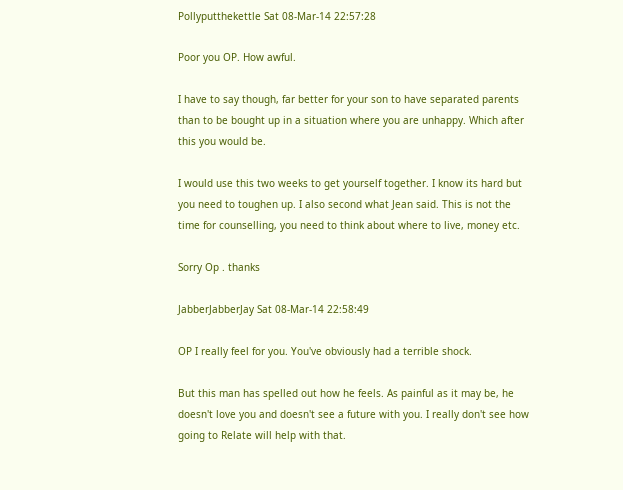Pollyputthekettle Sat 08-Mar-14 22:57:28

Poor you OP. How awful.

I have to say though, far better for your son to have separated parents than to be bought up in a situation where you are unhappy. Which after this you would be.

I would use this two weeks to get yourself together. I know its hard but you need to toughen up. I also second what Jean said. This is not the time for counselling, you need to think about where to live, money etc.

Sorry Op . thanks

JabberJabberJay Sat 08-Mar-14 22:58:49

OP I really feel for you. You've obviously had a terrible shock.

But this man has spelled out how he feels. As painful as it may be, he doesn't love you and doesn't see a future with you. I really don't see how going to Relate will help with that.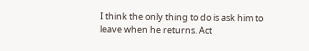I think the only thing to do is ask him to leave when he returns. Act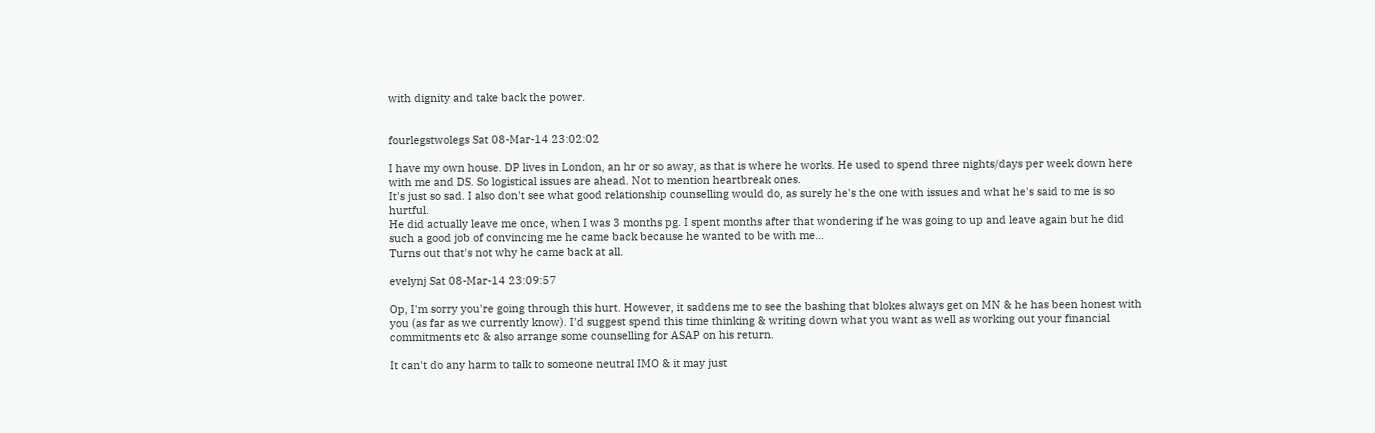with dignity and take back the power.


fourlegstwolegs Sat 08-Mar-14 23:02:02

I have my own house. DP lives in London, an hr or so away, as that is where he works. He used to spend three nights/days per week down here with me and DS. So logistical issues are ahead. Not to mention heartbreak ones.
It's just so sad. I also don't see what good relationship counselling would do, as surely he's the one with issues and what he's said to me is so hurtful.
He did actually leave me once, when I was 3 months pg. I spent months after that wondering if he was going to up and leave again but he did such a good job of convincing me he came back because he wanted to be with me...
Turns out that's not why he came back at all.

evelynj Sat 08-Mar-14 23:09:57

Op, I'm sorry you're going through this hurt. However, it saddens me to see the bashing that blokes always get on MN & he has been honest with you (as far as we currently know). I'd suggest spend this time thinking & writing down what you want as well as working out your financial commitments etc & also arrange some counselling for ASAP on his return.

It can't do any harm to talk to someone neutral IMO & it may just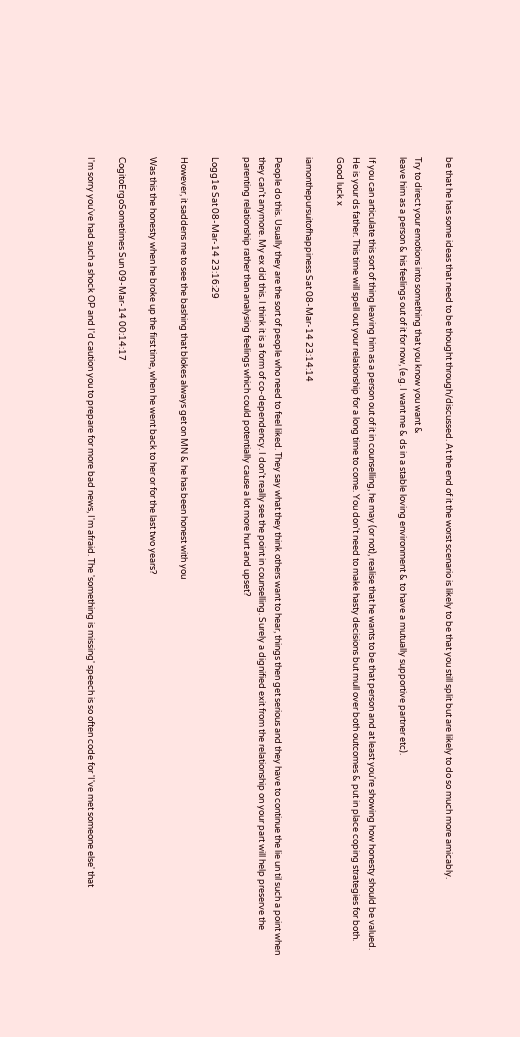be that he has some ideas that need to be thought through/discussed. At the end of it the worst scenario is likely to be that you still split but are likely to do so much more amicably.

Try to direct your emotions into something that you know you want &
leave him as a person & his feelings out of it for now, (e.g. I want me & ds in a stable loving environment & to have a mutually supportive partner etc).

If you can articulate this sort of thing leaving him as a person out of it in counselling, he may (or not), realise that he wants to be that person and at least you're showing how honesty should be valued. He is your ds father. This time will spell out your relationship for a long time to come. You don't need to make hasty decisions but mull over both outcomes & put in place coping strategies for both. Good luck x

iamonthepursuitofhappiness Sat 08-Mar-14 23:14:14

People do this. Usually they are the sort of people who need to feel liked. They say what they think others want to hear, things then get serious and they have to continue the lie un til such a point when they can't anymore. My ex did this. I think it is a form of co-dependency. I don't really see the point in counselling. Surely a dignified exit from the relationship on your part will help preserve the parenting relationship rather than analysing feelings which could potentially cause a lot more hurt and upset?

Logg1e Sat 08-Mar-14 23:16:29

However, it saddens me to see the bashing that blokes always get on MN & he has been honest with you

Was this the honesty when he broke up the first time, when he went back to her or for the last two years?

CogitoErgoSometimes Sun 09-Mar-14 00:14:17

I'm sorry you've had such a shock OP and I'd caution you to prepare for more bad news, I'm afraid. The 'something is missing' speech is so often code for 'I've met someone else' that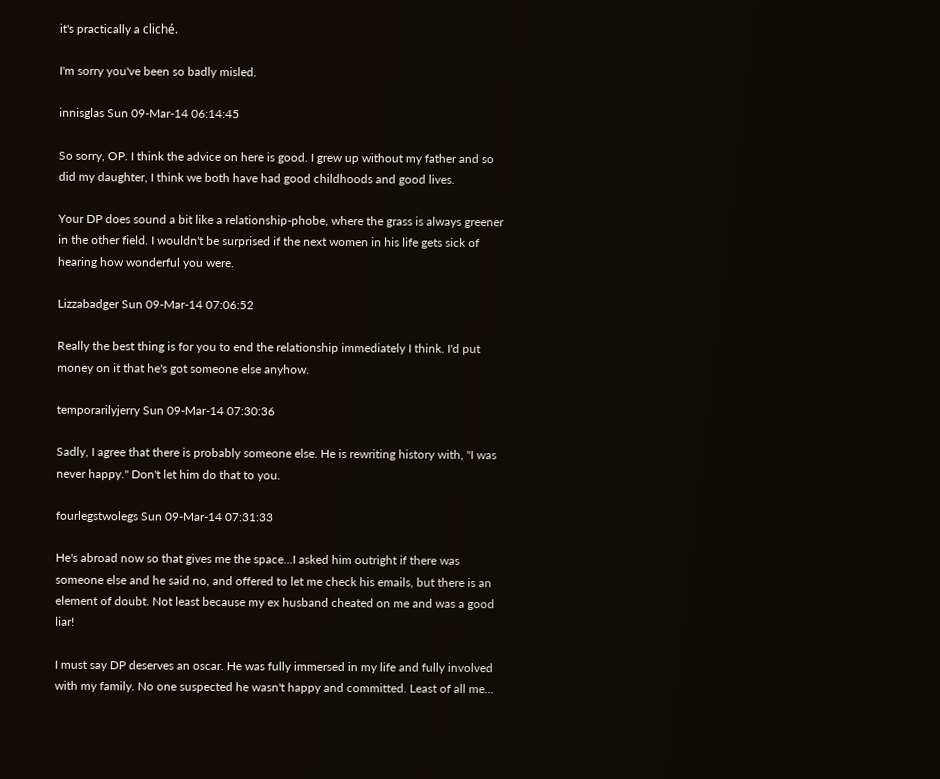it's practically a cliché.

I'm sorry you've been so badly misled.

innisglas Sun 09-Mar-14 06:14:45

So sorry, OP. I think the advice on here is good. I grew up without my father and so did my daughter, I think we both have had good childhoods and good lives.

Your DP does sound a bit like a relationship-phobe, where the grass is always greener in the other field. I wouldn't be surprised if the next women in his life gets sick of hearing how wonderful you were.

Lizzabadger Sun 09-Mar-14 07:06:52

Really the best thing is for you to end the relationship immediately I think. I'd put money on it that he's got someone else anyhow.

temporarilyjerry Sun 09-Mar-14 07:30:36

Sadly, I agree that there is probably someone else. He is rewriting history with, "I was never happy." Don't let him do that to you.

fourlegstwolegs Sun 09-Mar-14 07:31:33

He's abroad now so that gives me the space...I asked him outright if there was someone else and he said no, and offered to let me check his emails, but there is an element of doubt. Not least because my ex husband cheated on me and was a good liar!

I must say DP deserves an oscar. He was fully immersed in my life and fully involved with my family. No one suspected he wasn't happy and committed. Least of all me...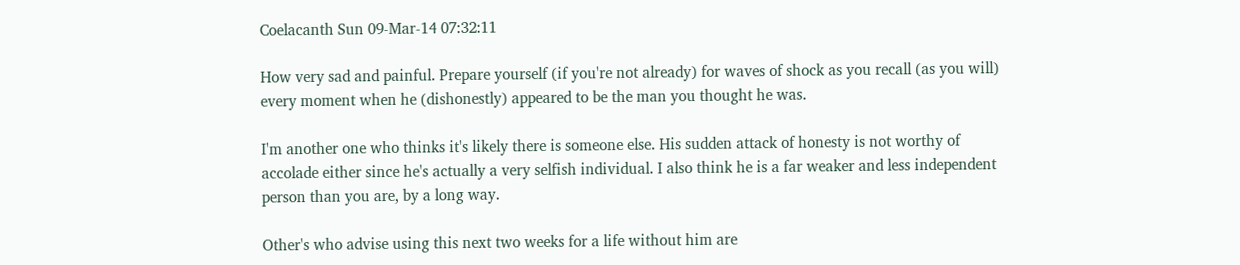Coelacanth Sun 09-Mar-14 07:32:11

How very sad and painful. Prepare yourself (if you're not already) for waves of shock as you recall (as you will) every moment when he (dishonestly) appeared to be the man you thought he was.

I'm another one who thinks it's likely there is someone else. His sudden attack of honesty is not worthy of accolade either since he's actually a very selfish individual. I also think he is a far weaker and less independent person than you are, by a long way.

Other's who advise using this next two weeks for a life without him are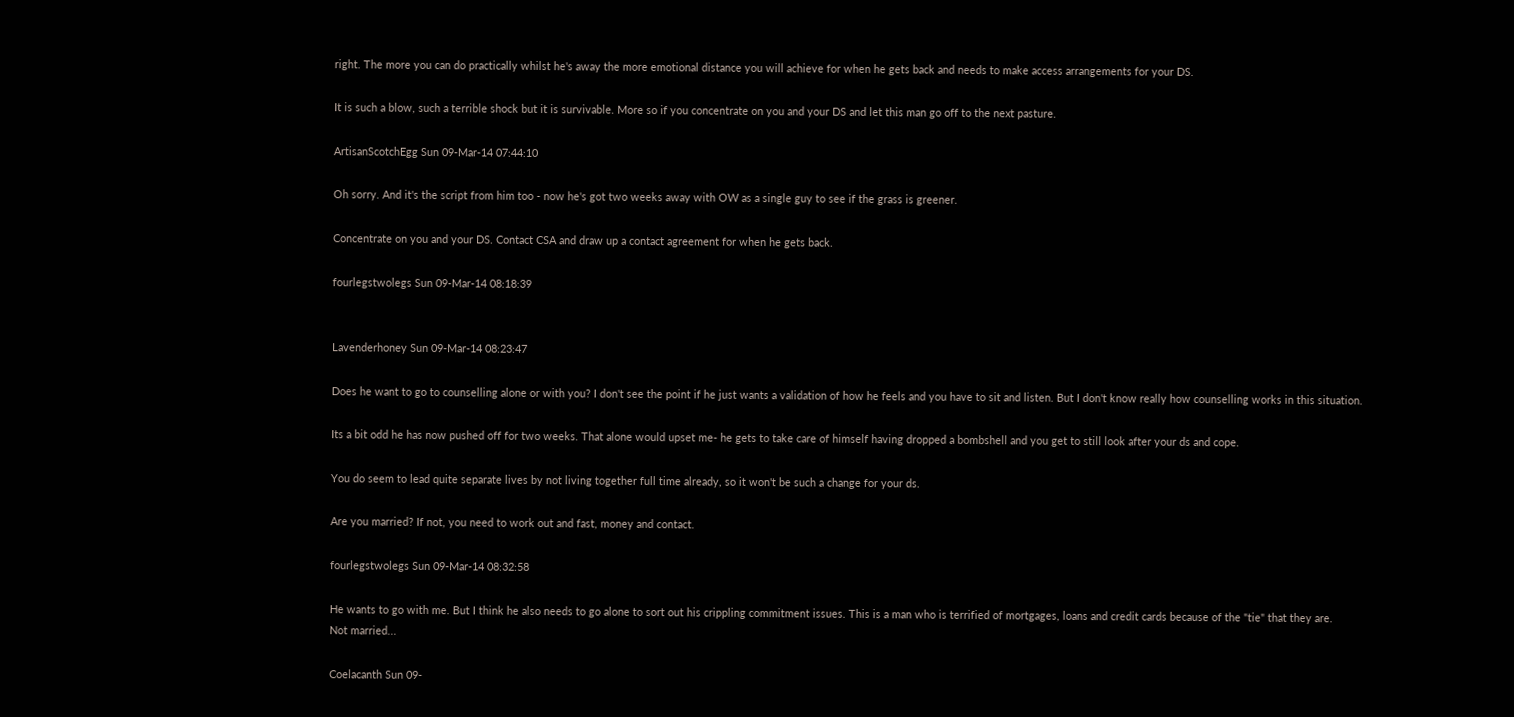right. The more you can do practically whilst he's away the more emotional distance you will achieve for when he gets back and needs to make access arrangements for your DS.

It is such a blow, such a terrible shock but it is survivable. More so if you concentrate on you and your DS and let this man go off to the next pasture.

ArtisanScotchEgg Sun 09-Mar-14 07:44:10

Oh sorry. And it's the script from him too - now he's got two weeks away with OW as a single guy to see if the grass is greener.

Concentrate on you and your DS. Contact CSA and draw up a contact agreement for when he gets back.

fourlegstwolegs Sun 09-Mar-14 08:18:39


Lavenderhoney Sun 09-Mar-14 08:23:47

Does he want to go to counselling alone or with you? I don't see the point if he just wants a validation of how he feels and you have to sit and listen. But I don't know really how counselling works in this situation.

Its a bit odd he has now pushed off for two weeks. That alone would upset me- he gets to take care of himself having dropped a bombshell and you get to still look after your ds and cope.

You do seem to lead quite separate lives by not living together full time already, so it won't be such a change for your ds.

Are you married? If not, you need to work out and fast, money and contact.

fourlegstwolegs Sun 09-Mar-14 08:32:58

He wants to go with me. But I think he also needs to go alone to sort out his crippling commitment issues. This is a man who is terrified of mortgages, loans and credit cards because of the "tie" that they are.
Not married...

Coelacanth Sun 09-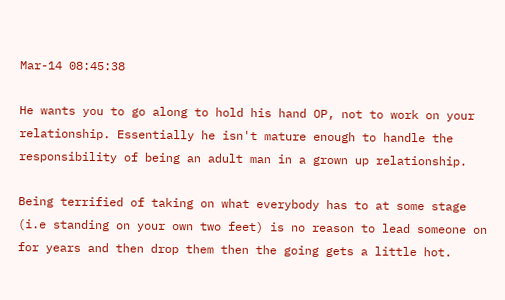Mar-14 08:45:38

He wants you to go along to hold his hand OP, not to work on your relationship. Essentially he isn't mature enough to handle the responsibility of being an adult man in a grown up relationship.

Being terrified of taking on what everybody has to at some stage (i.e standing on your own two feet) is no reason to lead someone on for years and then drop them then the going gets a little hot.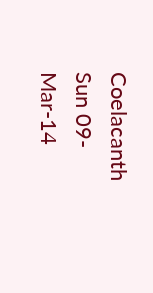Coelacanth Sun 09-Mar-14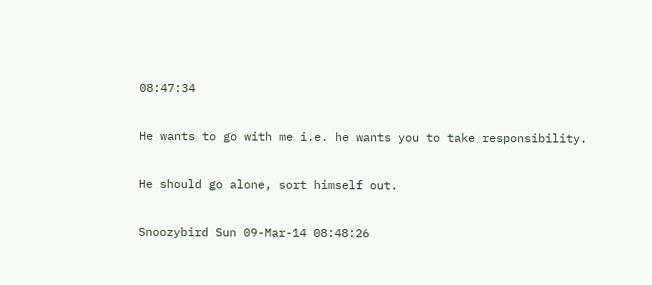08:47:34

He wants to go with me i.e. he wants you to take responsibility.

He should go alone, sort himself out.

Snoozybird Sun 09-Mar-14 08:48:26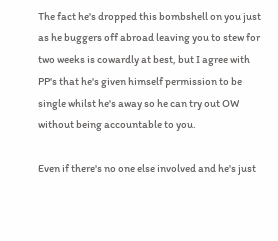The fact he's dropped this bombshell on you just as he buggers off abroad leaving you to stew for two weeks is cowardly at best, but I agree with PP's that he's given himself permission to be single whilst he's away so he can try out OW without being accountable to you.

Even if there's no one else involved and he's just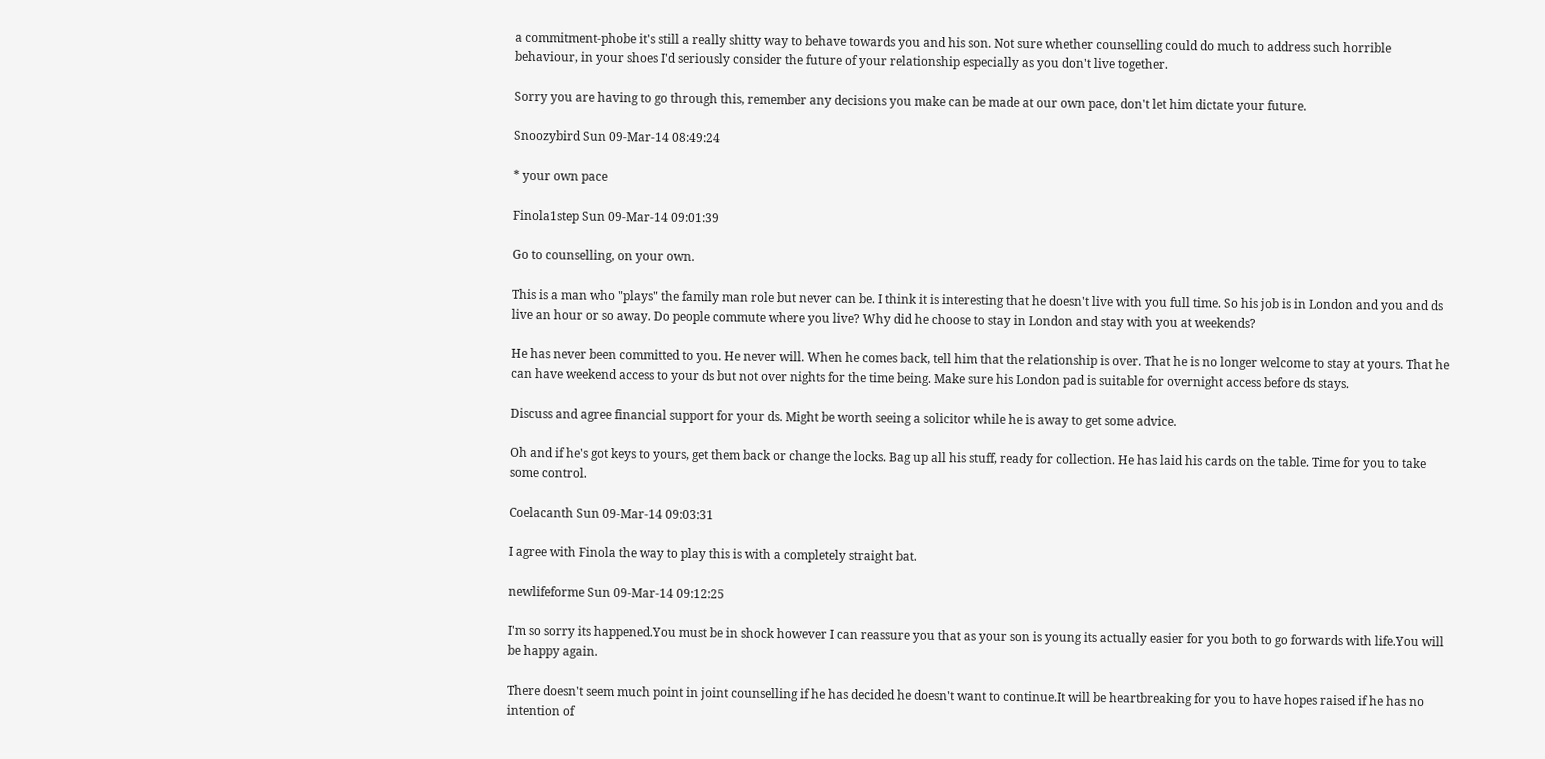a commitment-phobe it's still a really shitty way to behave towards you and his son. Not sure whether counselling could do much to address such horrible behaviour, in your shoes I'd seriously consider the future of your relationship especially as you don't live together.

Sorry you are having to go through this, remember any decisions you make can be made at our own pace, don't let him dictate your future.

Snoozybird Sun 09-Mar-14 08:49:24

* your own pace

Finola1step Sun 09-Mar-14 09:01:39

Go to counselling, on your own.

This is a man who "plays" the family man role but never can be. I think it is interesting that he doesn't live with you full time. So his job is in London and you and ds live an hour or so away. Do people commute where you live? Why did he choose to stay in London and stay with you at weekends?

He has never been committed to you. He never will. When he comes back, tell him that the relationship is over. That he is no longer welcome to stay at yours. That he can have weekend access to your ds but not over nights for the time being. Make sure his London pad is suitable for overnight access before ds stays.

Discuss and agree financial support for your ds. Might be worth seeing a solicitor while he is away to get some advice.

Oh and if he's got keys to yours, get them back or change the locks. Bag up all his stuff, ready for collection. He has laid his cards on the table. Time for you to take some control.

Coelacanth Sun 09-Mar-14 09:03:31

I agree with Finola the way to play this is with a completely straight bat.

newlifeforme Sun 09-Mar-14 09:12:25

I'm so sorry its happened.You must be in shock however I can reassure you that as your son is young its actually easier for you both to go forwards with life.You will be happy again.

There doesn't seem much point in joint counselling if he has decided he doesn't want to continue.It will be heartbreaking for you to have hopes raised if he has no intention of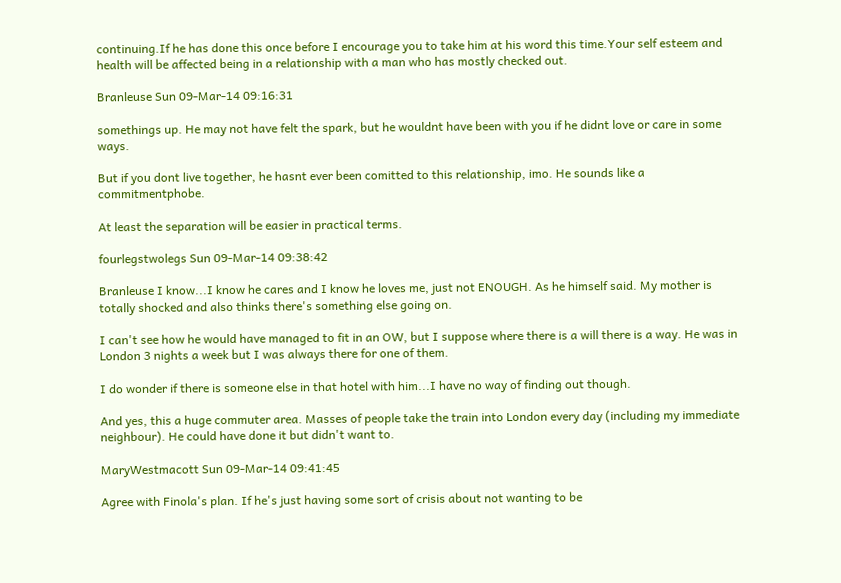continuing.If he has done this once before I encourage you to take him at his word this time.Your self esteem and health will be affected being in a relationship with a man who has mostly checked out.

Branleuse Sun 09-Mar-14 09:16:31

somethings up. He may not have felt the spark, but he wouldnt have been with you if he didnt love or care in some ways.

But if you dont live together, he hasnt ever been comitted to this relationship, imo. He sounds like a commitmentphobe.

At least the separation will be easier in practical terms.

fourlegstwolegs Sun 09-Mar-14 09:38:42

Branleuse I know...I know he cares and I know he loves me, just not ENOUGH. As he himself said. My mother is totally shocked and also thinks there's something else going on.

I can't see how he would have managed to fit in an OW, but I suppose where there is a will there is a way. He was in London 3 nights a week but I was always there for one of them.

I do wonder if there is someone else in that hotel with him...I have no way of finding out though.

And yes, this a huge commuter area. Masses of people take the train into London every day (including my immediate neighbour). He could have done it but didn't want to.

MaryWestmacott Sun 09-Mar-14 09:41:45

Agree with Finola's plan. If he's just having some sort of crisis about not wanting to be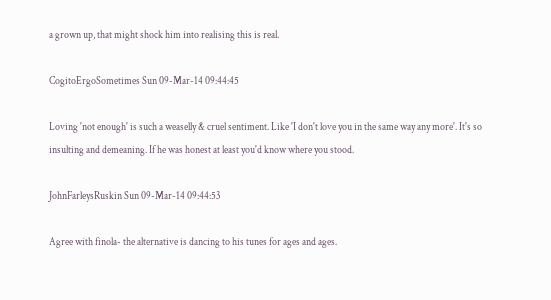a grown up, that might shock him into realising this is real.

CogitoErgoSometimes Sun 09-Mar-14 09:44:45

Loving 'not enough' is such a weaselly & cruel sentiment. Like 'I don't love you in the same way any more'. It's so insulting and demeaning. If he was honest at least you'd know where you stood.

JohnFarleysRuskin Sun 09-Mar-14 09:44:53

Agree with finola- the alternative is dancing to his tunes for ages and ages.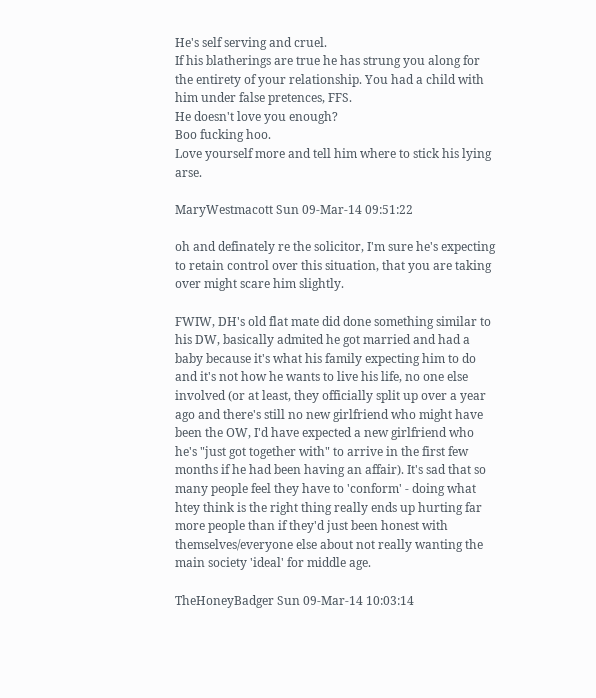He's self serving and cruel.
If his blatherings are true he has strung you along for the entirety of your relationship. You had a child with him under false pretences, FFS.
He doesn't love you enough?
Boo fucking hoo.
Love yourself more and tell him where to stick his lying arse.

MaryWestmacott Sun 09-Mar-14 09:51:22

oh and definately re the solicitor, I'm sure he's expecting to retain control over this situation, that you are taking over might scare him slightly.

FWIW, DH's old flat mate did done something similar to his DW, basically admited he got married and had a baby because it's what his family expecting him to do and it's not how he wants to live his life, no one else involved (or at least, they officially split up over a year ago and there's still no new girlfriend who might have been the OW, I'd have expected a new girlfriend who he's "just got together with" to arrive in the first few months if he had been having an affair). It's sad that so many people feel they have to 'conform' - doing what htey think is the right thing really ends up hurting far more people than if they'd just been honest with themselves/everyone else about not really wanting the main society 'ideal' for middle age.

TheHoneyBadger Sun 09-Mar-14 10:03:14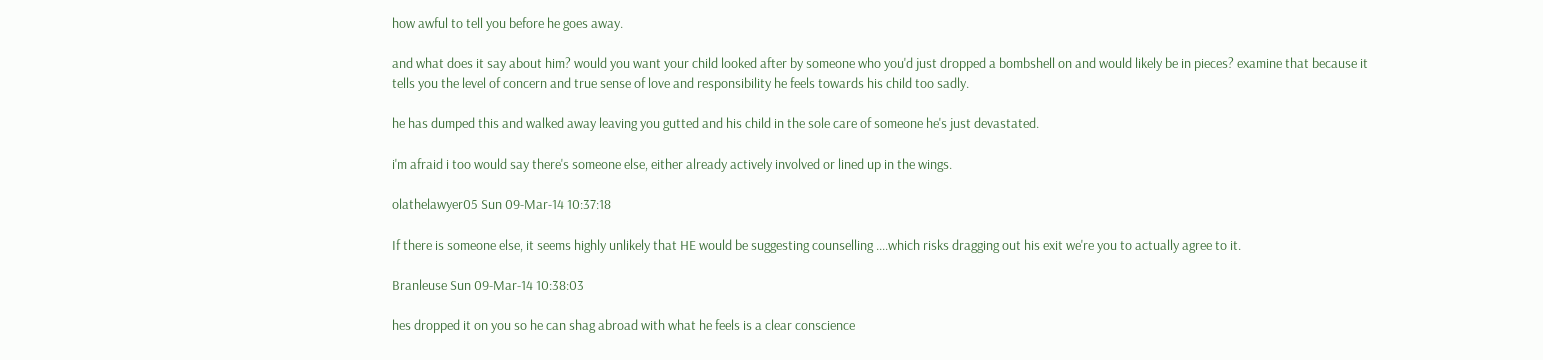how awful to tell you before he goes away.

and what does it say about him? would you want your child looked after by someone who you'd just dropped a bombshell on and would likely be in pieces? examine that because it tells you the level of concern and true sense of love and responsibility he feels towards his child too sadly.

he has dumped this and walked away leaving you gutted and his child in the sole care of someone he's just devastated.

i'm afraid i too would say there's someone else, either already actively involved or lined up in the wings.

olathelawyer05 Sun 09-Mar-14 10:37:18

If there is someone else, it seems highly unlikely that HE would be suggesting counselling ....which risks dragging out his exit we're you to actually agree to it.

Branleuse Sun 09-Mar-14 10:38:03

hes dropped it on you so he can shag abroad with what he feels is a clear conscience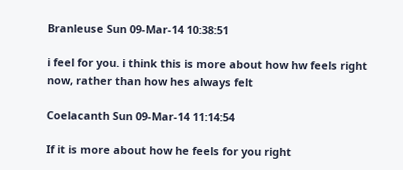Branleuse Sun 09-Mar-14 10:38:51

i feel for you. i think this is more about how hw feels right now, rather than how hes always felt

Coelacanth Sun 09-Mar-14 11:14:54

If it is more about how he feels for you right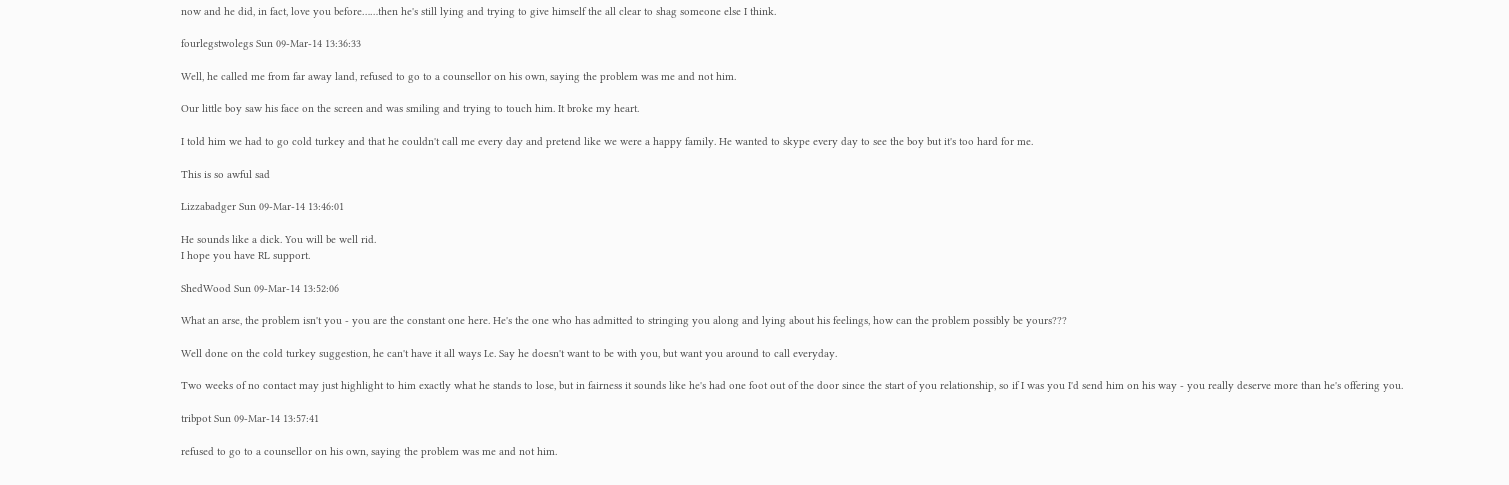now and he did, in fact, love you before……then he's still lying and trying to give himself the all clear to shag someone else I think.

fourlegstwolegs Sun 09-Mar-14 13:36:33

Well, he called me from far away land, refused to go to a counsellor on his own, saying the problem was me and not him.

Our little boy saw his face on the screen and was smiling and trying to touch him. It broke my heart.

I told him we had to go cold turkey and that he couldn't call me every day and pretend like we were a happy family. He wanted to skype every day to see the boy but it's too hard for me.

This is so awful sad

Lizzabadger Sun 09-Mar-14 13:46:01

He sounds like a dick. You will be well rid.
I hope you have RL support.

ShedWood Sun 09-Mar-14 13:52:06

What an arse, the problem isn't you - you are the constant one here. He's the one who has admitted to stringing you along and lying about his feelings, how can the problem possibly be yours???

Well done on the cold turkey suggestion, he can't have it all ways I.e. Say he doesn't want to be with you, but want you around to call everyday.

Two weeks of no contact may just highlight to him exactly what he stands to lose, but in fairness it sounds like he's had one foot out of the door since the start of you relationship, so if I was you I'd send him on his way - you really deserve more than he's offering you.

tribpot Sun 09-Mar-14 13:57:41

refused to go to a counsellor on his own, saying the problem was me and not him.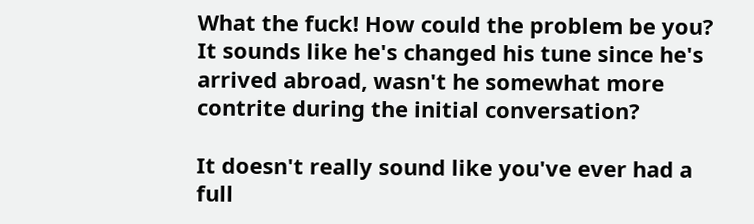What the fuck! How could the problem be you? It sounds like he's changed his tune since he's arrived abroad, wasn't he somewhat more contrite during the initial conversation?

It doesn't really sound like you've ever had a full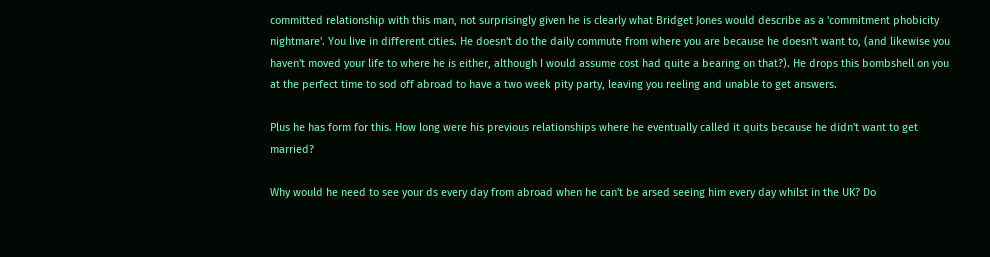committed relationship with this man, not surprisingly given he is clearly what Bridget Jones would describe as a 'commitment phobicity nightmare'. You live in different cities. He doesn't do the daily commute from where you are because he doesn't want to, (and likewise you haven't moved your life to where he is either, although I would assume cost had quite a bearing on that?). He drops this bombshell on you at the perfect time to sod off abroad to have a two week pity party, leaving you reeling and unable to get answers.

Plus he has form for this. How long were his previous relationships where he eventually called it quits because he didn't want to get married?

Why would he need to see your ds every day from abroad when he can't be arsed seeing him every day whilst in the UK? Do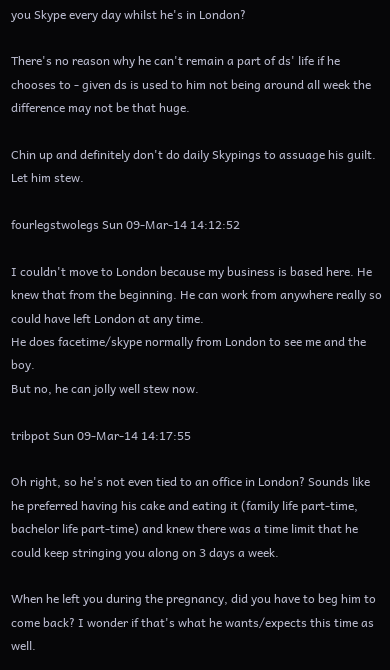you Skype every day whilst he's in London?

There's no reason why he can't remain a part of ds' life if he chooses to - given ds is used to him not being around all week the difference may not be that huge.

Chin up and definitely don't do daily Skypings to assuage his guilt. Let him stew.

fourlegstwolegs Sun 09-Mar-14 14:12:52

I couldn't move to London because my business is based here. He knew that from the beginning. He can work from anywhere really so could have left London at any time.
He does facetime/skype normally from London to see me and the boy.
But no, he can jolly well stew now.

tribpot Sun 09-Mar-14 14:17:55

Oh right, so he's not even tied to an office in London? Sounds like he preferred having his cake and eating it (family life part-time, bachelor life part-time) and knew there was a time limit that he could keep stringing you along on 3 days a week.

When he left you during the pregnancy, did you have to beg him to come back? I wonder if that's what he wants/expects this time as well.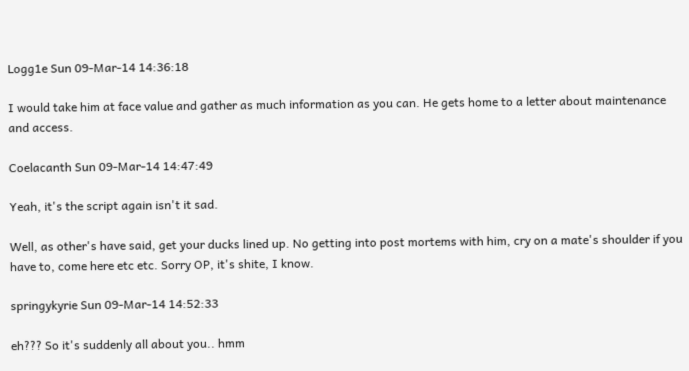Logg1e Sun 09-Mar-14 14:36:18

I would take him at face value and gather as much information as you can. He gets home to a letter about maintenance and access.

Coelacanth Sun 09-Mar-14 14:47:49

Yeah, it's the script again isn't it sad.

Well, as other's have said, get your ducks lined up. No getting into post mortems with him, cry on a mate's shoulder if you have to, come here etc etc. Sorry OP, it's shite, I know.

springykyrie Sun 09-Mar-14 14:52:33

eh??? So it's suddenly all about you.. hmm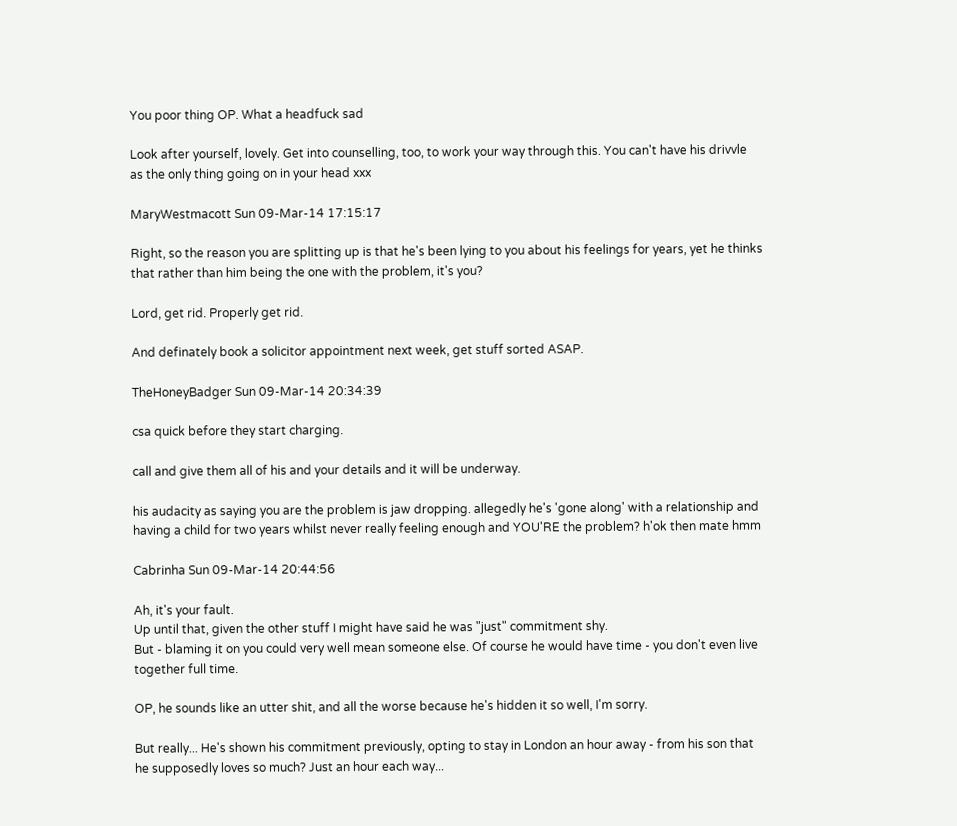You poor thing OP. What a headfuck sad

Look after yourself, lovely. Get into counselling, too, to work your way through this. You can't have his drivvle as the only thing going on in your head xxx

MaryWestmacott Sun 09-Mar-14 17:15:17

Right, so the reason you are splitting up is that he's been lying to you about his feelings for years, yet he thinks that rather than him being the one with the problem, it's you?

Lord, get rid. Properly get rid.

And definately book a solicitor appointment next week, get stuff sorted ASAP.

TheHoneyBadger Sun 09-Mar-14 20:34:39

csa quick before they start charging.

call and give them all of his and your details and it will be underway.

his audacity as saying you are the problem is jaw dropping. allegedly he's 'gone along' with a relationship and having a child for two years whilst never really feeling enough and YOU'RE the problem? h'ok then mate hmm

Cabrinha Sun 09-Mar-14 20:44:56

Ah, it's your fault.
Up until that, given the other stuff I might have said he was "just" commitment shy.
But - blaming it on you could very well mean someone else. Of course he would have time - you don't even live together full time.

OP, he sounds like an utter shit, and all the worse because he's hidden it so well, I'm sorry.

But really... He's shown his commitment previously, opting to stay in London an hour away - from his son that he supposedly loves so much? Just an hour each way...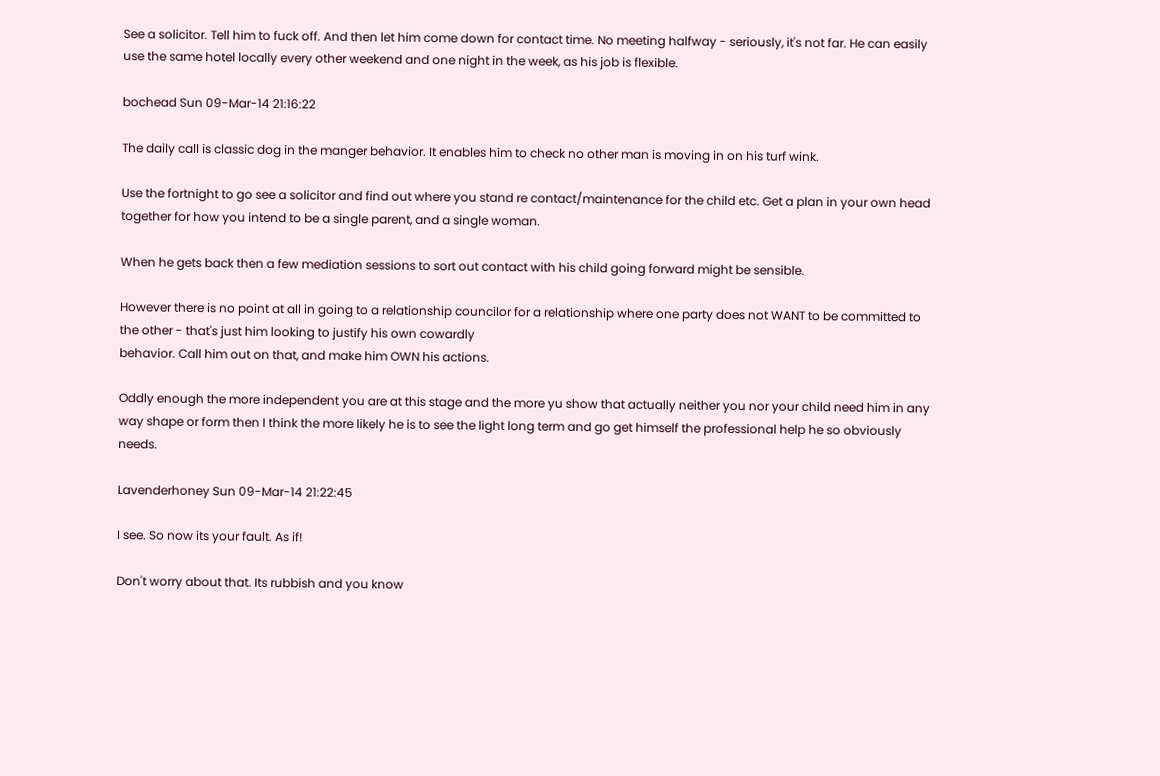See a solicitor. Tell him to fuck off. And then let him come down for contact time. No meeting halfway - seriously, it's not far. He can easily use the same hotel locally every other weekend and one night in the week, as his job is flexible.

bochead Sun 09-Mar-14 21:16:22

The daily call is classic dog in the manger behavior. It enables him to check no other man is moving in on his turf wink.

Use the fortnight to go see a solicitor and find out where you stand re contact/maintenance for the child etc. Get a plan in your own head together for how you intend to be a single parent, and a single woman.

When he gets back then a few mediation sessions to sort out contact with his child going forward might be sensible.

However there is no point at all in going to a relationship councilor for a relationship where one party does not WANT to be committed to the other - that's just him looking to justify his own cowardly
behavior. Call him out on that, and make him OWN his actions.

Oddly enough the more independent you are at this stage and the more yu show that actually neither you nor your child need him in any way shape or form then I think the more likely he is to see the light long term and go get himself the professional help he so obviously needs.

Lavenderhoney Sun 09-Mar-14 21:22:45

I see. So now its your fault. As if!

Don't worry about that. Its rubbish and you know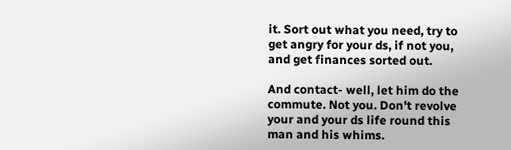it. Sort out what you need, try to get angry for your ds, if not you, and get finances sorted out.

And contact- well, let him do the commute. Not you. Don't revolve your and your ds life round this man and his whims.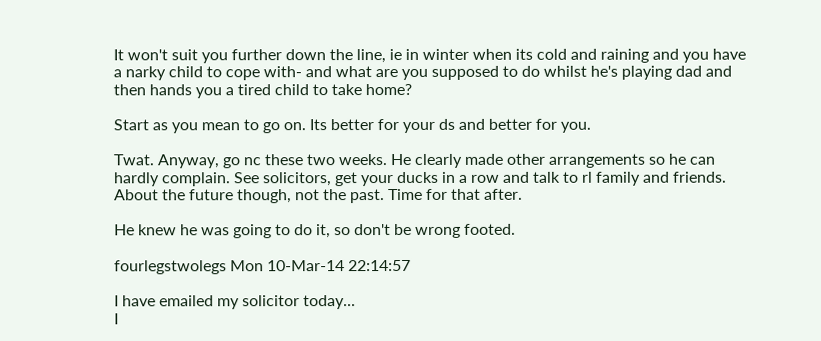It won't suit you further down the line, ie in winter when its cold and raining and you have a narky child to cope with- and what are you supposed to do whilst he's playing dad and then hands you a tired child to take home?

Start as you mean to go on. Its better for your ds and better for you.

Twat. Anyway, go nc these two weeks. He clearly made other arrangements so he can hardly complain. See solicitors, get your ducks in a row and talk to rl family and friends. About the future though, not the past. Time for that after.

He knew he was going to do it, so don't be wrong footed.

fourlegstwolegs Mon 10-Mar-14 22:14:57

I have emailed my solicitor today...
I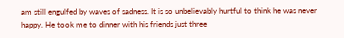am still engulfed by waves of sadness. It is so unbelievably hurtful to think he was never happy. He took me to dinner with his friends just three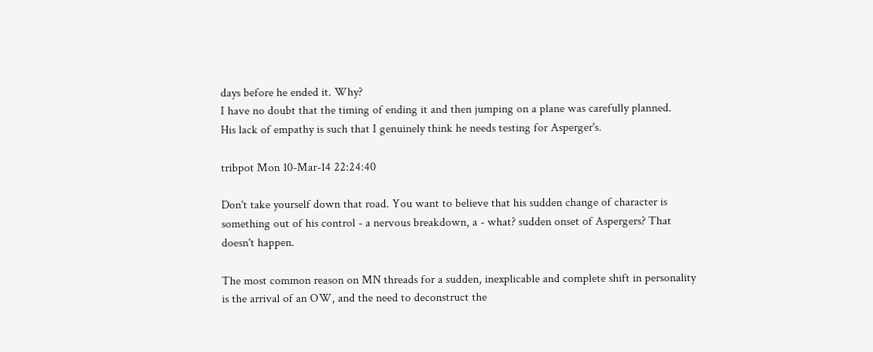days before he ended it. Why?
I have no doubt that the timing of ending it and then jumping on a plane was carefully planned.
His lack of empathy is such that I genuinely think he needs testing for Asperger's.

tribpot Mon 10-Mar-14 22:24:40

Don't take yourself down that road. You want to believe that his sudden change of character is something out of his control - a nervous breakdown, a - what? sudden onset of Aspergers? That doesn't happen.

The most common reason on MN threads for a sudden, inexplicable and complete shift in personality is the arrival of an OW, and the need to deconstruct the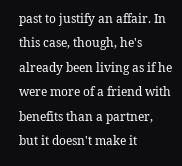past to justify an affair. In this case, though, he's already been living as if he were more of a friend with benefits than a partner, but it doesn't make it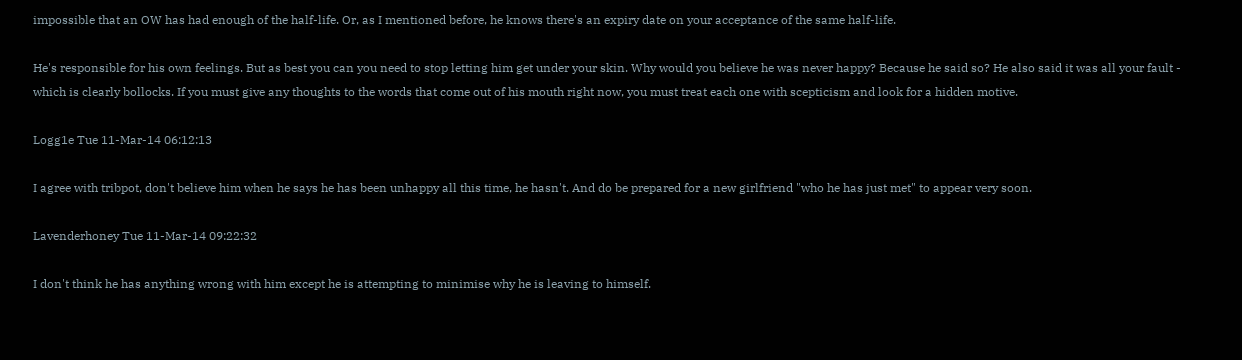impossible that an OW has had enough of the half-life. Or, as I mentioned before, he knows there's an expiry date on your acceptance of the same half-life.

He's responsible for his own feelings. But as best you can you need to stop letting him get under your skin. Why would you believe he was never happy? Because he said so? He also said it was all your fault - which is clearly bollocks. If you must give any thoughts to the words that come out of his mouth right now, you must treat each one with scepticism and look for a hidden motive.

Logg1e Tue 11-Mar-14 06:12:13

I agree with tribpot, don't believe him when he says he has been unhappy all this time, he hasn't. And do be prepared for a new girlfriend "who he has just met" to appear very soon.

Lavenderhoney Tue 11-Mar-14 09:22:32

I don't think he has anything wrong with him except he is attempting to minimise why he is leaving to himself.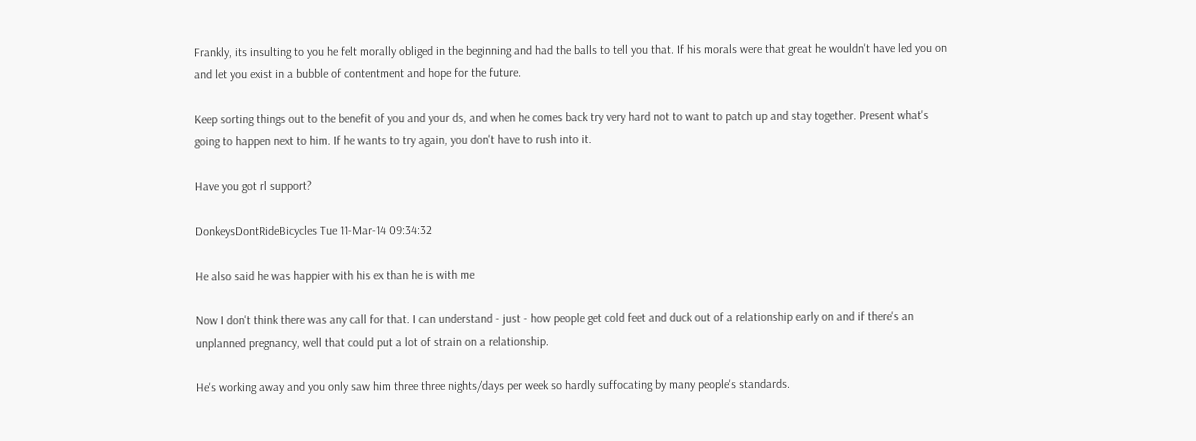Frankly, its insulting to you he felt morally obliged in the beginning and had the balls to tell you that. If his morals were that great he wouldn't have led you on and let you exist in a bubble of contentment and hope for the future.

Keep sorting things out to the benefit of you and your ds, and when he comes back try very hard not to want to patch up and stay together. Present what's going to happen next to him. If he wants to try again, you don't have to rush into it.

Have you got rl support?

DonkeysDontRideBicycles Tue 11-Mar-14 09:34:32

He also said he was happier with his ex than he is with me

Now I don't think there was any call for that. I can understand - just - how people get cold feet and duck out of a relationship early on and if there's an unplanned pregnancy, well that could put a lot of strain on a relationship.

He's working away and you only saw him three three nights/days per week so hardly suffocating by many people's standards.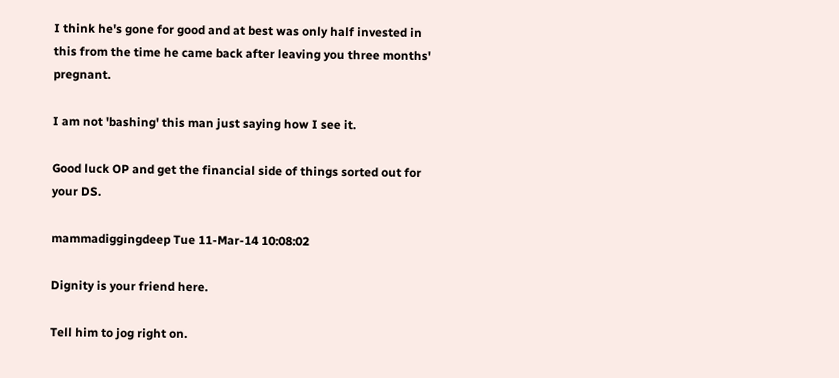I think he's gone for good and at best was only half invested in this from the time he came back after leaving you three months' pregnant.

I am not 'bashing' this man just saying how I see it.

Good luck OP and get the financial side of things sorted out for your DS.

mammadiggingdeep Tue 11-Mar-14 10:08:02

Dignity is your friend here.

Tell him to jog right on.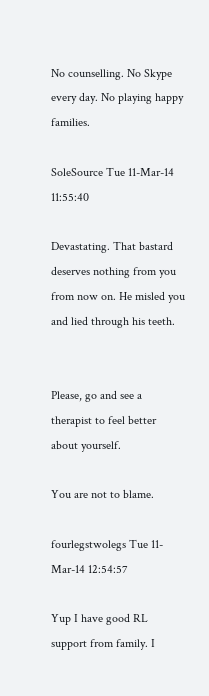No counselling. No Skype every day. No playing happy families.

SoleSource Tue 11-Mar-14 11:55:40

Devastating. That bastard deserves nothing from you from now on. He misled you and lied through his teeth.


Please, go and see a therapist to feel better about yourself.

You are not to blame.

fourlegstwolegs Tue 11-Mar-14 12:54:57

Yup I have good RL support from family. I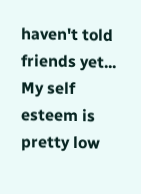haven't told friends yet...
My self esteem is pretty low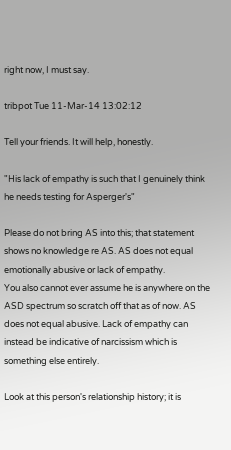right now, I must say.

tribpot Tue 11-Mar-14 13:02:12

Tell your friends. It will help, honestly.

"His lack of empathy is such that I genuinely think he needs testing for Asperger's"

Please do not bring AS into this; that statement shows no knowledge re AS. AS does not equal emotionally abusive or lack of empathy.
You also cannot ever assume he is anywhere on the ASD spectrum so scratch off that as of now. AS does not equal abusive. Lack of empathy can instead be indicative of narcissism which is something else entirely.

Look at this person's relationship history; it is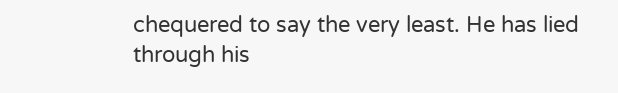chequered to say the very least. He has lied through his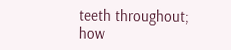teeth throughout; how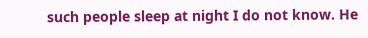such people sleep at night I do not know. He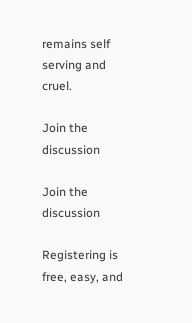remains self serving and cruel.

Join the discussion

Join the discussion

Registering is free, easy, and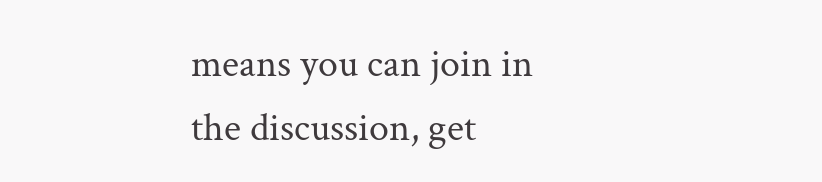means you can join in the discussion, get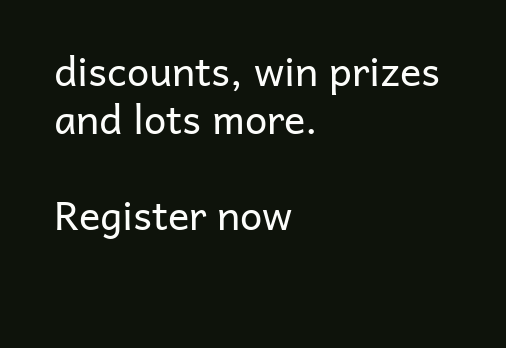discounts, win prizes and lots more.

Register now